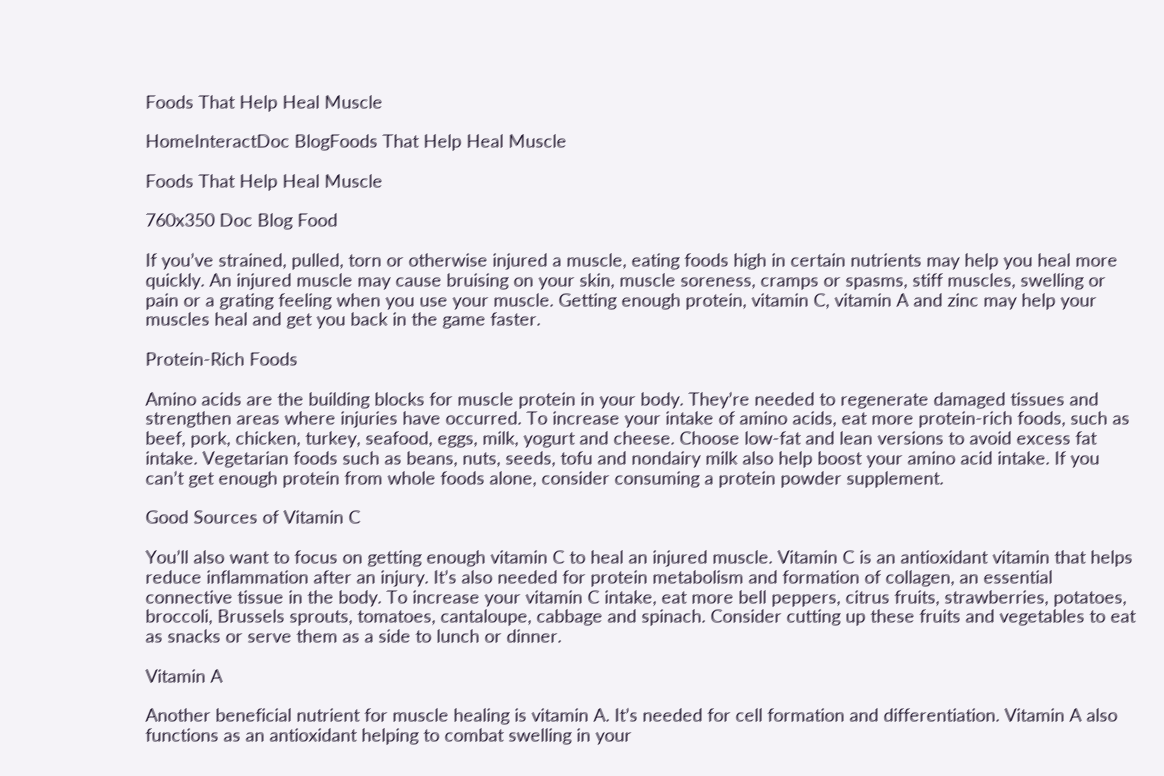Foods That Help Heal Muscle

HomeInteractDoc BlogFoods That Help Heal Muscle

Foods That Help Heal Muscle

760x350 Doc Blog Food

If you’ve strained, pulled, torn or otherwise injured a muscle, eating foods high in certain nutrients may help you heal more quickly. An injured muscle may cause bruising on your skin, muscle soreness, cramps or spasms, stiff muscles, swelling or pain or a grating feeling when you use your muscle. Getting enough protein, vitamin C, vitamin A and zinc may help your muscles heal and get you back in the game faster.

Protein-Rich Foods

Amino acids are the building blocks for muscle protein in your body. They’re needed to regenerate damaged tissues and strengthen areas where injuries have occurred. To increase your intake of amino acids, eat more protein-rich foods, such as beef, pork, chicken, turkey, seafood, eggs, milk, yogurt and cheese. Choose low-fat and lean versions to avoid excess fat intake. Vegetarian foods such as beans, nuts, seeds, tofu and nondairy milk also help boost your amino acid intake. If you can’t get enough protein from whole foods alone, consider consuming a protein powder supplement.

Good Sources of Vitamin C

You’ll also want to focus on getting enough vitamin C to heal an injured muscle. Vitamin C is an antioxidant vitamin that helps reduce inflammation after an injury. It’s also needed for protein metabolism and formation of collagen, an essential connective tissue in the body. To increase your vitamin C intake, eat more bell peppers, citrus fruits, strawberries, potatoes, broccoli, Brussels sprouts, tomatoes, cantaloupe, cabbage and spinach. Consider cutting up these fruits and vegetables to eat as snacks or serve them as a side to lunch or dinner.

Vitamin A

Another beneficial nutrient for muscle healing is vitamin A. It’s needed for cell formation and differentiation. Vitamin A also functions as an antioxidant helping to combat swelling in your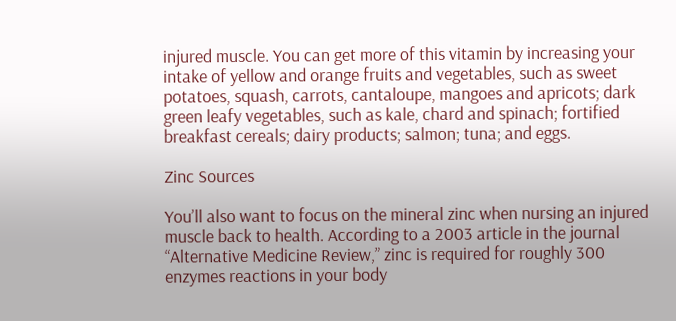injured muscle. You can get more of this vitamin by increasing your intake of yellow and orange fruits and vegetables, such as sweet potatoes, squash, carrots, cantaloupe, mangoes and apricots; dark green leafy vegetables, such as kale, chard and spinach; fortified breakfast cereals; dairy products; salmon; tuna; and eggs.

Zinc Sources

You’ll also want to focus on the mineral zinc when nursing an injured muscle back to health. According to a 2003 article in the journal “Alternative Medicine Review,” zinc is required for roughly 300 enzymes reactions in your body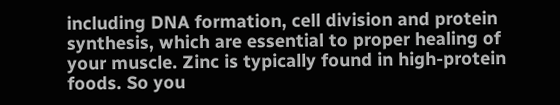including DNA formation, cell division and protein synthesis, which are essential to proper healing of your muscle. Zinc is typically found in high-protein foods. So you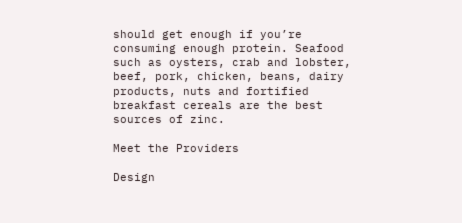should get enough if you’re consuming enough protein. Seafood such as oysters, crab and lobster, beef, pork, chicken, beans, dairy products, nuts and fortified breakfast cereals are the best sources of zinc.

Meet the Providers

Design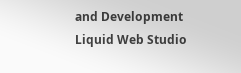and Development
Liquid Web Studio